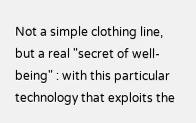Not a simple clothing line, but a real "secret of well-being" : with this particular technology that exploits the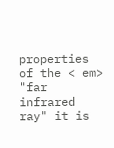properties of the < em> "far infrared ray" it is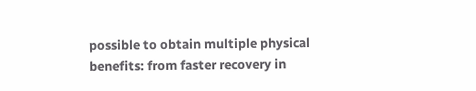possible to obtain multiple physical benefits: from faster recovery in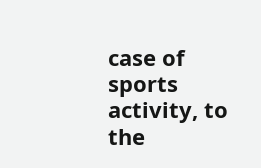case of sports activity, to the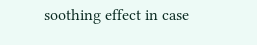soothing effect in case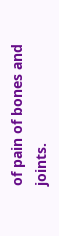of pain of bones and joints.